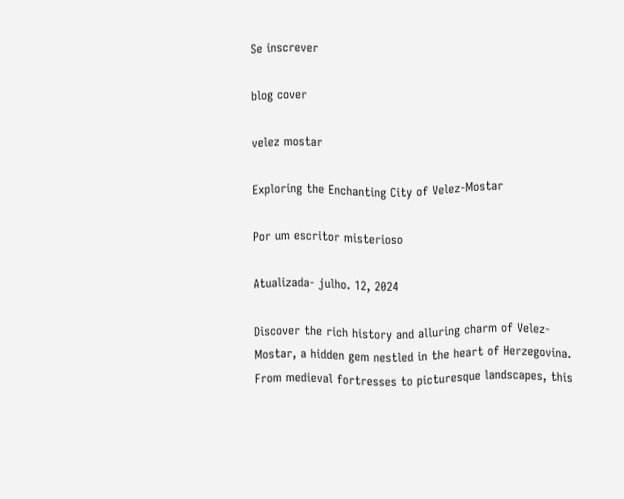Se inscrever

blog cover

velez mostar

Exploring the Enchanting City of Velez-Mostar

Por um escritor misterioso

Atualizada- julho. 12, 2024

Discover the rich history and alluring charm of Velez-Mostar, a hidden gem nestled in the heart of Herzegovina. From medieval fortresses to picturesque landscapes, this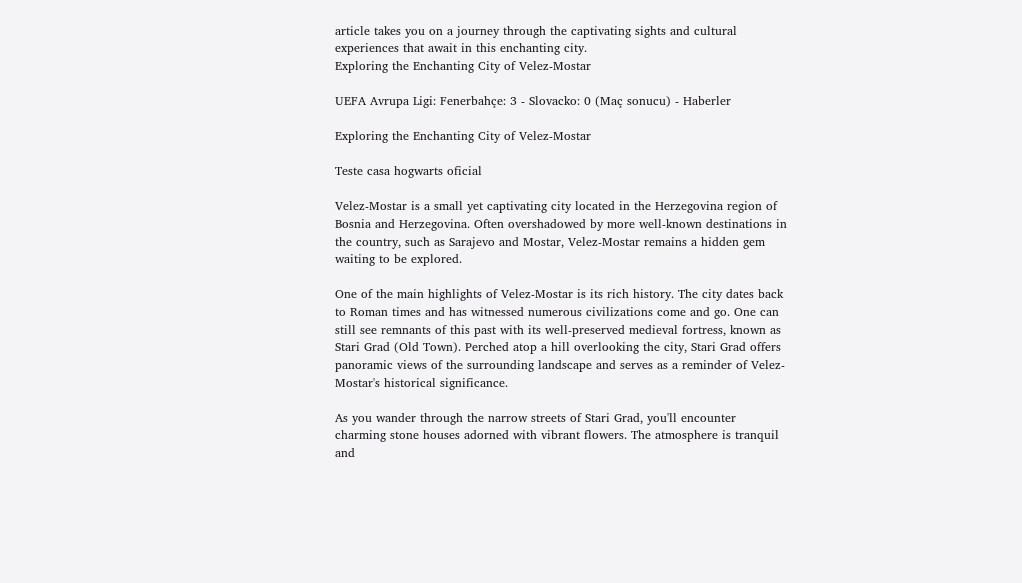article takes you on a journey through the captivating sights and cultural experiences that await in this enchanting city.
Exploring the Enchanting City of Velez-Mostar

UEFA Avrupa Ligi: Fenerbahçe: 3 - Slovacko: 0 (Maç sonucu) - Haberler

Exploring the Enchanting City of Velez-Mostar

Teste casa hogwarts oficial

Velez-Mostar is a small yet captivating city located in the Herzegovina region of Bosnia and Herzegovina. Often overshadowed by more well-known destinations in the country, such as Sarajevo and Mostar, Velez-Mostar remains a hidden gem waiting to be explored.

One of the main highlights of Velez-Mostar is its rich history. The city dates back to Roman times and has witnessed numerous civilizations come and go. One can still see remnants of this past with its well-preserved medieval fortress, known as Stari Grad (Old Town). Perched atop a hill overlooking the city, Stari Grad offers panoramic views of the surrounding landscape and serves as a reminder of Velez-Mostar's historical significance.

As you wander through the narrow streets of Stari Grad, you'll encounter charming stone houses adorned with vibrant flowers. The atmosphere is tranquil and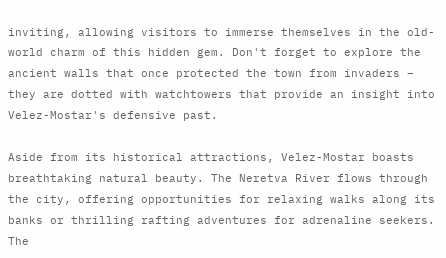inviting, allowing visitors to immerse themselves in the old-world charm of this hidden gem. Don't forget to explore the ancient walls that once protected the town from invaders – they are dotted with watchtowers that provide an insight into Velez-Mostar's defensive past.

Aside from its historical attractions, Velez-Mostar boasts breathtaking natural beauty. The Neretva River flows through the city, offering opportunities for relaxing walks along its banks or thrilling rafting adventures for adrenaline seekers. The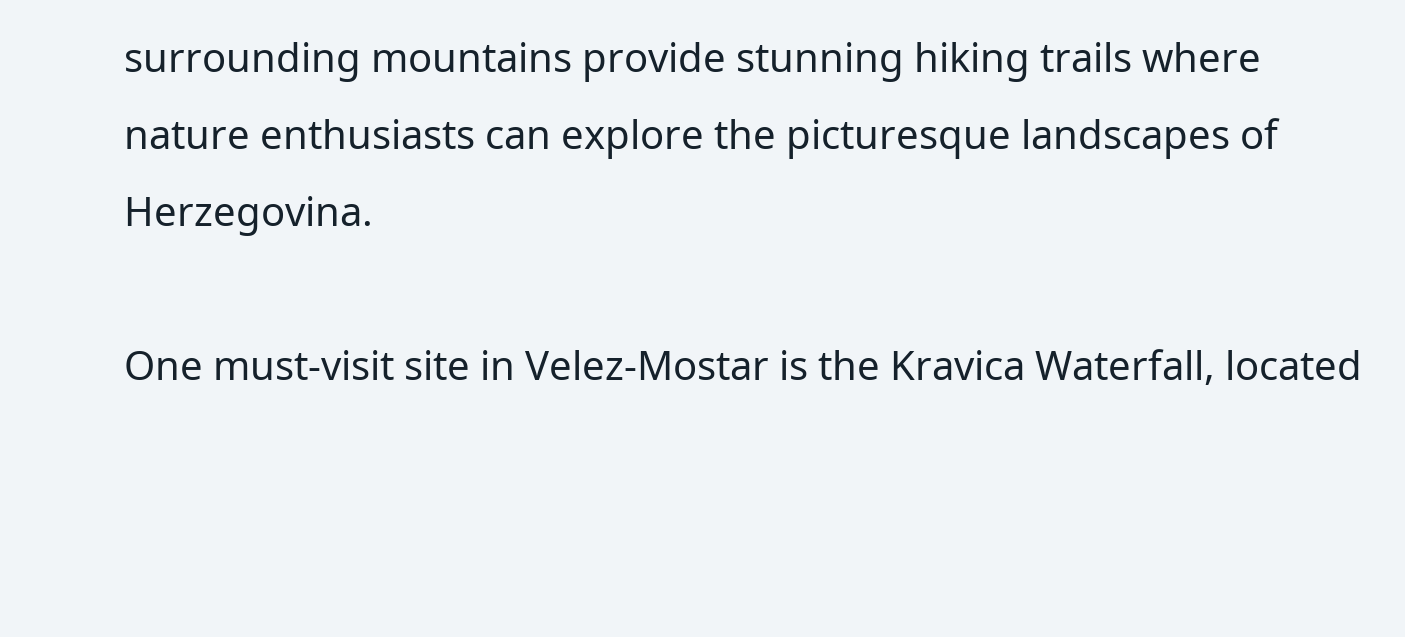surrounding mountains provide stunning hiking trails where nature enthusiasts can explore the picturesque landscapes of Herzegovina.

One must-visit site in Velez-Mostar is the Kravica Waterfall, located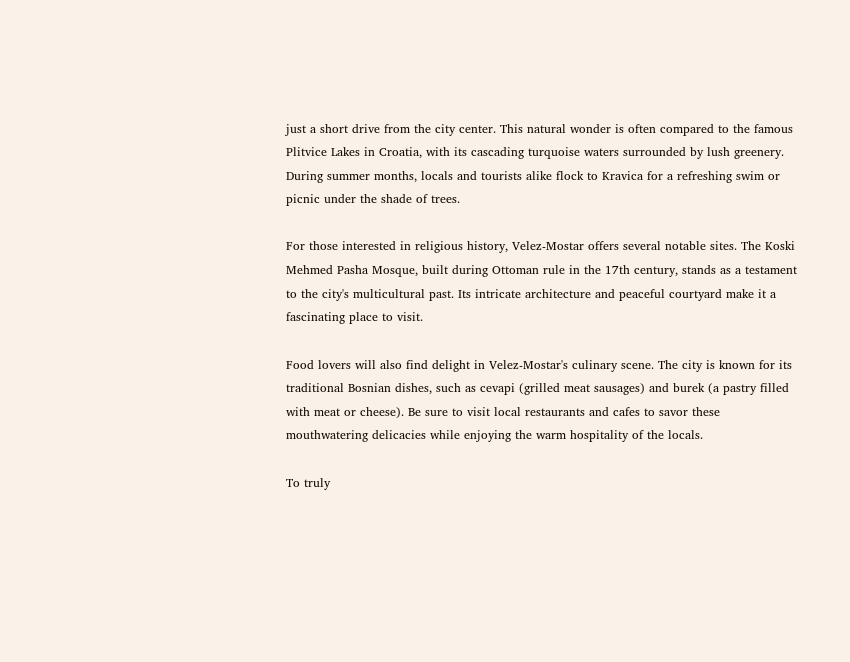just a short drive from the city center. This natural wonder is often compared to the famous Plitvice Lakes in Croatia, with its cascading turquoise waters surrounded by lush greenery. During summer months, locals and tourists alike flock to Kravica for a refreshing swim or picnic under the shade of trees.

For those interested in religious history, Velez-Mostar offers several notable sites. The Koski Mehmed Pasha Mosque, built during Ottoman rule in the 17th century, stands as a testament to the city's multicultural past. Its intricate architecture and peaceful courtyard make it a fascinating place to visit.

Food lovers will also find delight in Velez-Mostar's culinary scene. The city is known for its traditional Bosnian dishes, such as cevapi (grilled meat sausages) and burek (a pastry filled with meat or cheese). Be sure to visit local restaurants and cafes to savor these mouthwatering delicacies while enjoying the warm hospitality of the locals.

To truly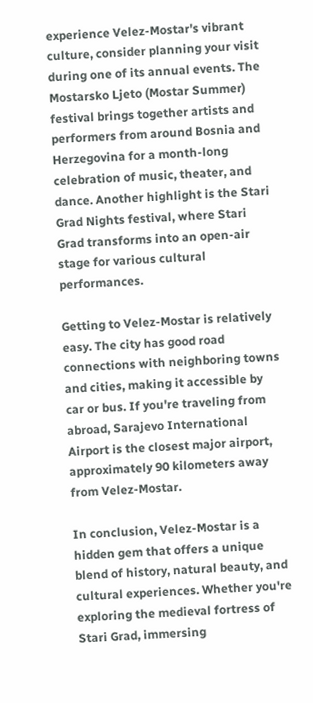experience Velez-Mostar's vibrant culture, consider planning your visit during one of its annual events. The Mostarsko Ljeto (Mostar Summer) festival brings together artists and performers from around Bosnia and Herzegovina for a month-long celebration of music, theater, and dance. Another highlight is the Stari Grad Nights festival, where Stari Grad transforms into an open-air stage for various cultural performances.

Getting to Velez-Mostar is relatively easy. The city has good road connections with neighboring towns and cities, making it accessible by car or bus. If you're traveling from abroad, Sarajevo International Airport is the closest major airport, approximately 90 kilometers away from Velez-Mostar.

In conclusion, Velez-Mostar is a hidden gem that offers a unique blend of history, natural beauty, and cultural experiences. Whether you're exploring the medieval fortress of Stari Grad, immersing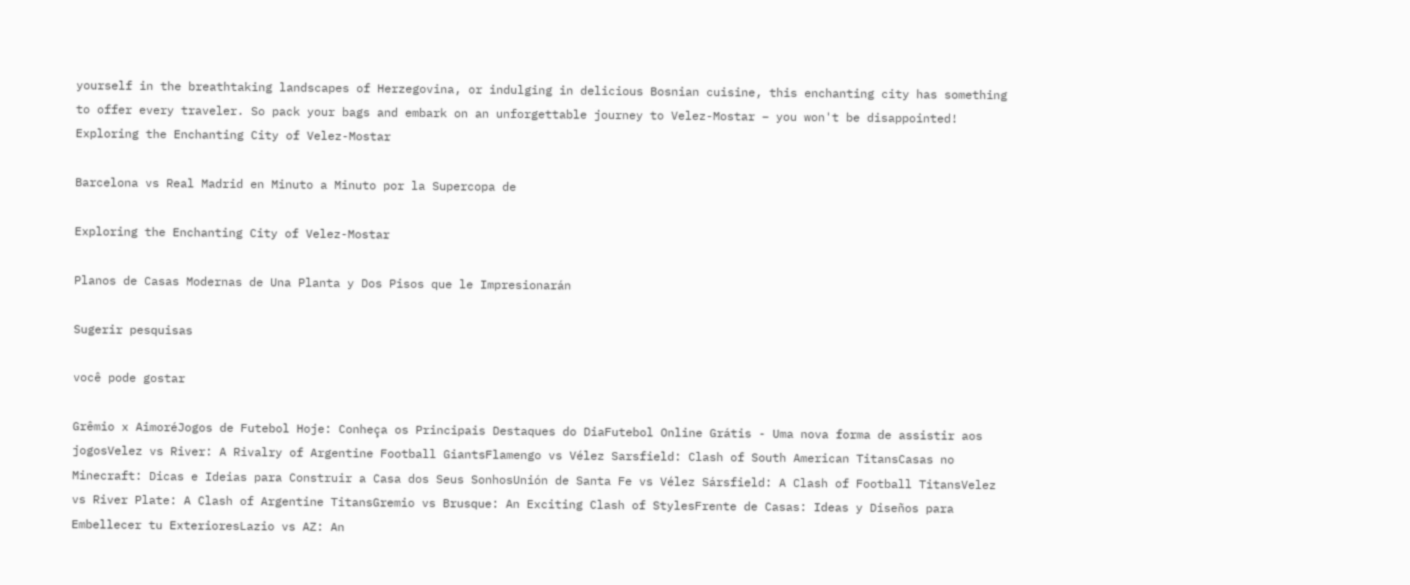yourself in the breathtaking landscapes of Herzegovina, or indulging in delicious Bosnian cuisine, this enchanting city has something to offer every traveler. So pack your bags and embark on an unforgettable journey to Velez-Mostar – you won't be disappointed!
Exploring the Enchanting City of Velez-Mostar

Barcelona vs Real Madrid en Minuto a Minuto por la Supercopa de

Exploring the Enchanting City of Velez-Mostar

Planos de Casas Modernas de Una Planta y Dos Pisos que le Impresionarán

Sugerir pesquisas

você pode gostar

Grêmio x AimoréJogos de Futebol Hoje: Conheça os Principais Destaques do DiaFutebol Online Grátis - Uma nova forma de assistir aos jogosVelez vs River: A Rivalry of Argentine Football GiantsFlamengo vs Vélez Sarsfield: Clash of South American TitansCasas no Minecraft: Dicas e Ideias para Construir a Casa dos Seus SonhosUnión de Santa Fe vs Vélez Sársfield: A Clash of Football TitansVelez vs River Plate: A Clash of Argentine TitansGremio vs Brusque: An Exciting Clash of StylesFrente de Casas: Ideas y Diseños para Embellecer tu ExterioresLazio vs AZ: An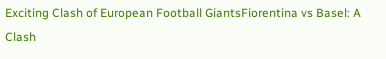Exciting Clash of European Football GiantsFiorentina vs Basel: A Clash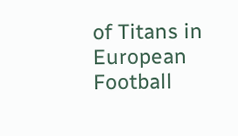of Titans in European Football